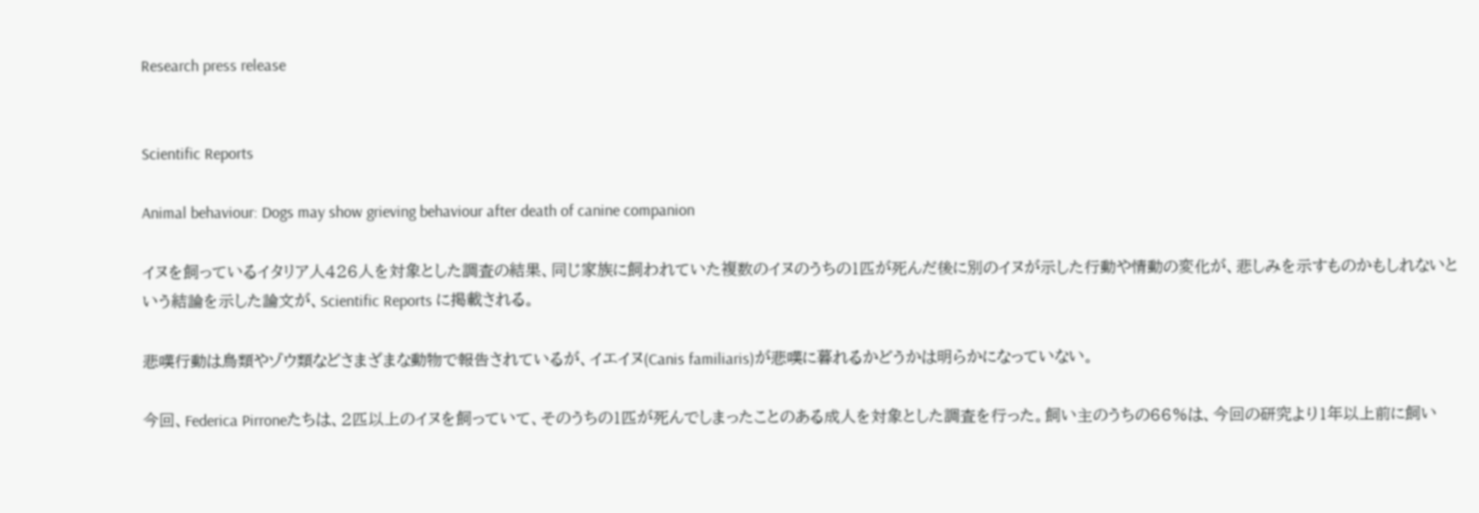Research press release


Scientific Reports

Animal behaviour: Dogs may show grieving behaviour after death of canine companion

イヌを飼っているイタリア人426人を対象とした調査の結果、同じ家族に飼われていた複数のイヌのうちの1匹が死んだ後に別のイヌが示した行動や情動の変化が、悲しみを示すものかもしれないという結論を示した論文が、Scientific Reports に掲載される。

悲嘆行動は鳥類やゾウ類などさまざまな動物で報告されているが、イエイヌ(Canis familiaris)が悲嘆に暮れるかどうかは明らかになっていない。

今回、Federica Pirroneたちは、2匹以上のイヌを飼っていて、そのうちの1匹が死んでしまったことのある成人を対象とした調査を行った。飼い主のうちの66%は、今回の研究より1年以上前に飼い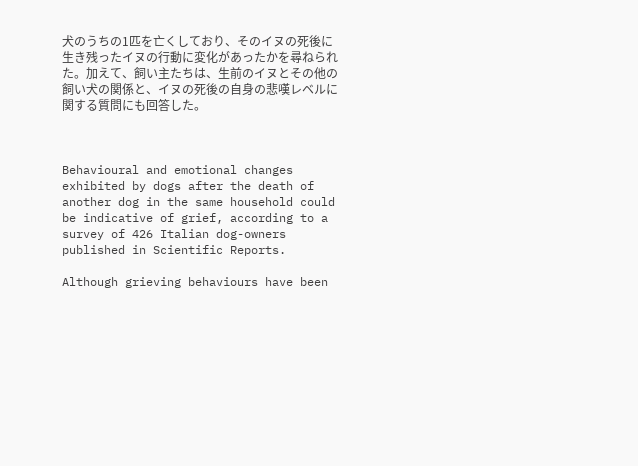犬のうちの1匹を亡くしており、そのイヌの死後に生き残ったイヌの行動に変化があったかを尋ねられた。加えて、飼い主たちは、生前のイヌとその他の飼い犬の関係と、イヌの死後の自身の悲嘆レベルに関する質問にも回答した。



Behavioural and emotional changes exhibited by dogs after the death of another dog in the same household could be indicative of grief, according to a survey of 426 Italian dog-owners published in Scientific Reports.

Although grieving behaviours have been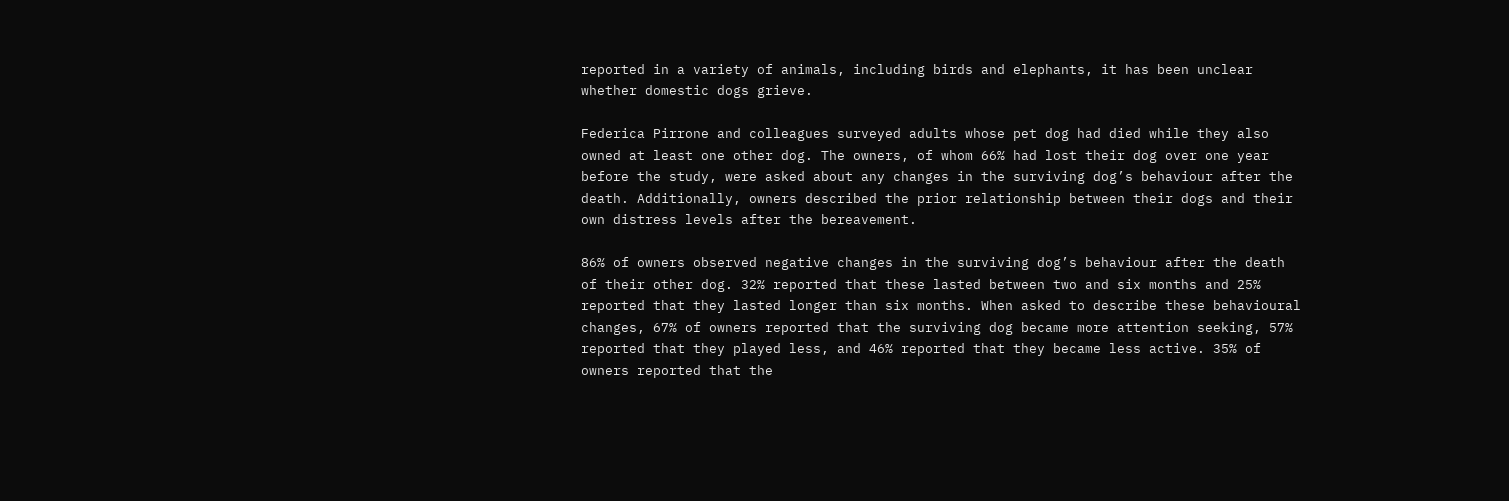reported in a variety of animals, including birds and elephants, it has been unclear whether domestic dogs grieve.

Federica Pirrone and colleagues surveyed adults whose pet dog had died while they also owned at least one other dog. The owners, of whom 66% had lost their dog over one year before the study, were asked about any changes in the surviving dog’s behaviour after the death. Additionally, owners described the prior relationship between their dogs and their own distress levels after the bereavement.

86% of owners observed negative changes in the surviving dog’s behaviour after the death of their other dog. 32% reported that these lasted between two and six months and 25% reported that they lasted longer than six months. When asked to describe these behavioural changes, 67% of owners reported that the surviving dog became more attention seeking, 57% reported that they played less, and 46% reported that they became less active. 35% of owners reported that the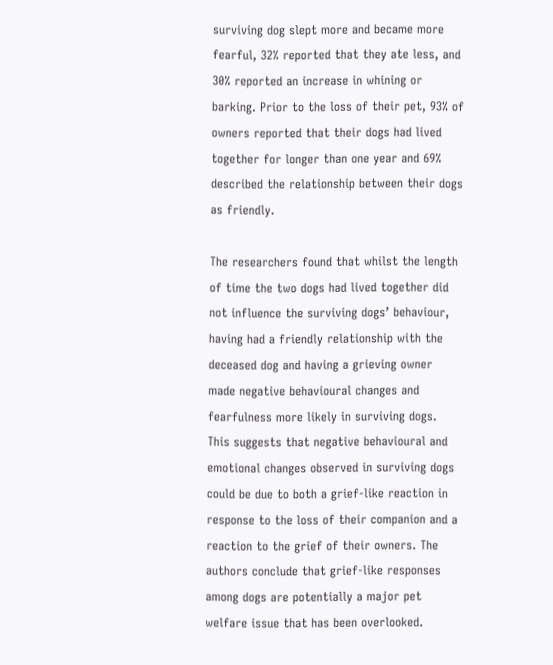surviving dog slept more and became more fearful, 32% reported that they ate less, and 30% reported an increase in whining or barking. Prior to the loss of their pet, 93% of owners reported that their dogs had lived together for longer than one year and 69% described the relationship between their dogs as friendly.

The researchers found that whilst the length of time the two dogs had lived together did not influence the surviving dogs’ behaviour, having had a friendly relationship with the deceased dog and having a grieving owner made negative behavioural changes and fearfulness more likely in surviving dogs. This suggests that negative behavioural and emotional changes observed in surviving dogs could be due to both a grief-like reaction in response to the loss of their companion and a reaction to the grief of their owners. The authors conclude that grief-like responses among dogs are potentially a major pet welfare issue that has been overlooked.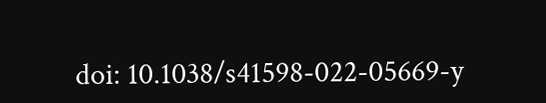doi: 10.1038/s41598-022-05669-y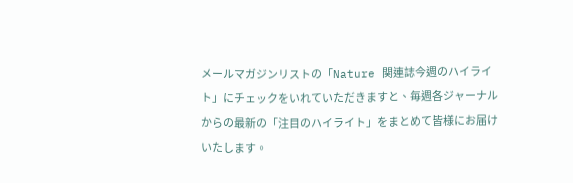メールマガジンリストの「Nature 関連誌今週のハイライト」にチェックをいれていただきますと、毎週各ジャーナルからの最新の「注目のハイライト」をまとめて皆様にお届けいたします。